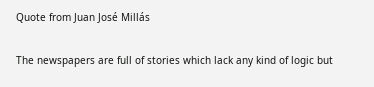Quote from Juan José Millás

The newspapers are full of stories which lack any kind of logic but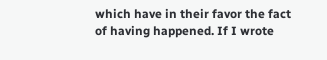which have in their favor the fact of having happened. If I wrote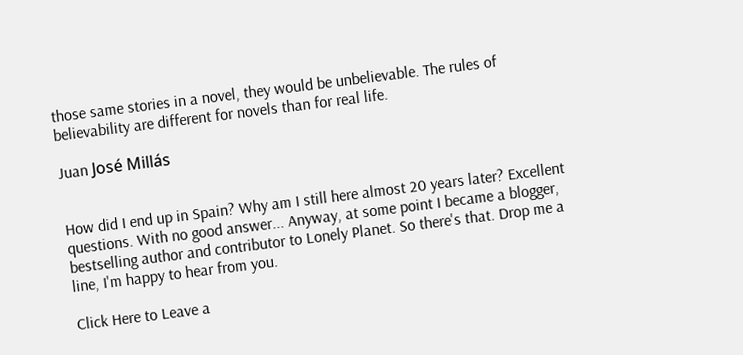those same stories in a novel, they would be unbelievable. The rules of believability are different for novels than for real life.

Juan José Millás


How did I end up in Spain? Why am I still here almost 20 years later? Excellent questions. With no good answer... Anyway, at some point I became a blogger, bestselling author and contributor to Lonely Planet. So there's that. Drop me a line, I'm happy to hear from you.

Click Here to Leave a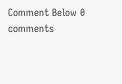Comment Below 0 comments